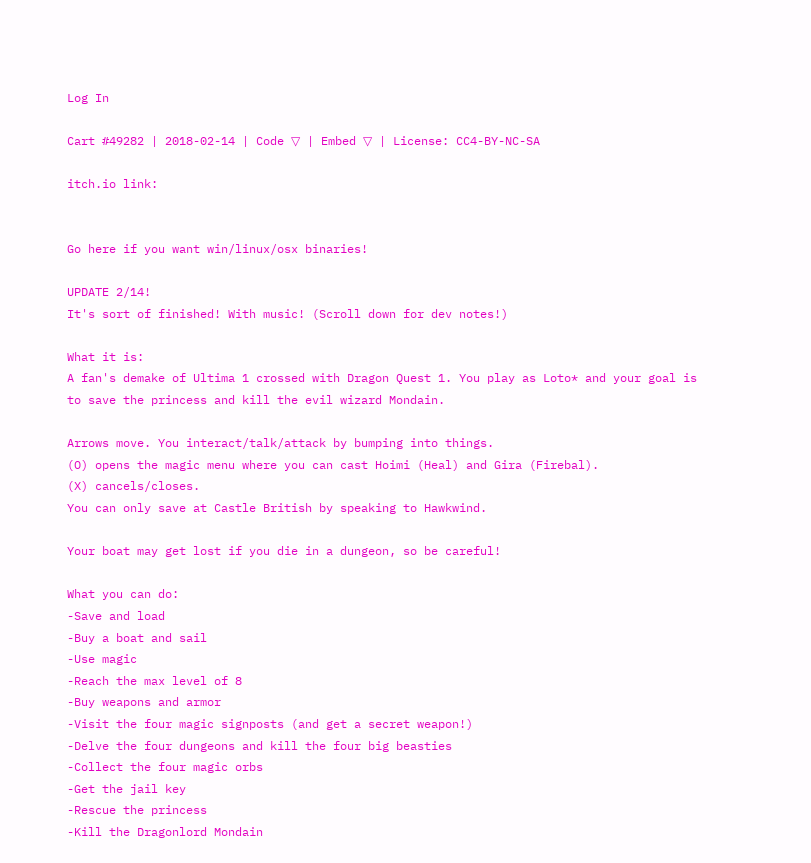Log In

Cart #49282 | 2018-02-14 | Code ▽ | Embed ▽ | License: CC4-BY-NC-SA

itch.io link:


Go here if you want win/linux/osx binaries!

UPDATE 2/14!
It's sort of finished! With music! (Scroll down for dev notes!)

What it is:
A fan's demake of Ultima 1 crossed with Dragon Quest 1. You play as Loto* and your goal is to save the princess and kill the evil wizard Mondain.

Arrows move. You interact/talk/attack by bumping into things.
(O) opens the magic menu where you can cast Hoimi (Heal) and Gira (Firebal).
(X) cancels/closes.
You can only save at Castle British by speaking to Hawkwind.

Your boat may get lost if you die in a dungeon, so be careful!

What you can do:
-Save and load
-Buy a boat and sail
-Use magic
-Reach the max level of 8
-Buy weapons and armor
-Visit the four magic signposts (and get a secret weapon!)
-Delve the four dungeons and kill the four big beasties
-Collect the four magic orbs
-Get the jail key
-Rescue the princess
-Kill the Dragonlord Mondain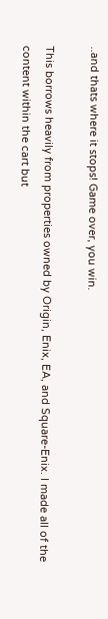..and thats where it stops! Game over, you win.

This borrows heavily from properties owned by Origin, Enix, EA, and Square-Enix. I made all of the content within the cart but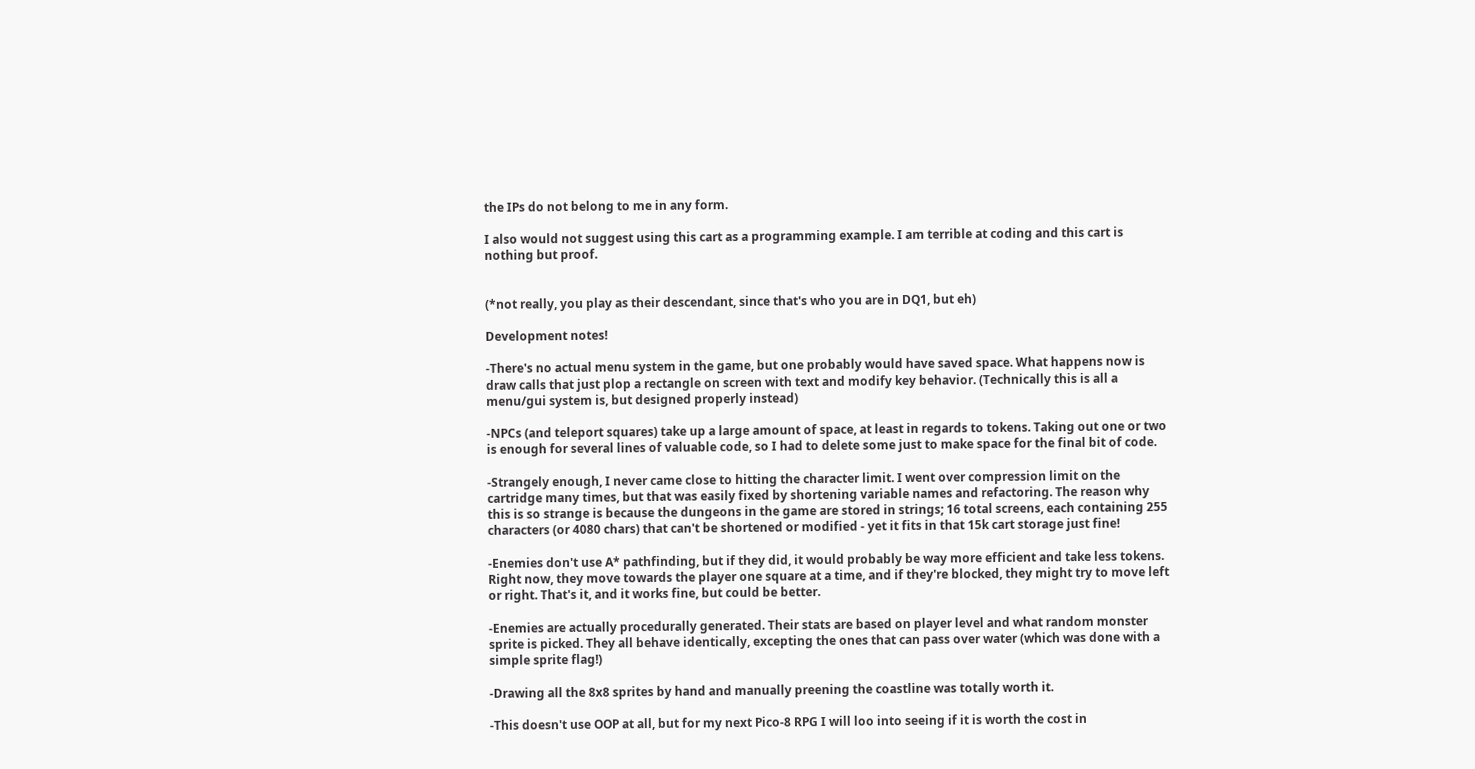the IPs do not belong to me in any form.

I also would not suggest using this cart as a programming example. I am terrible at coding and this cart is nothing but proof.


(*not really, you play as their descendant, since that's who you are in DQ1, but eh)

Development notes!

-There's no actual menu system in the game, but one probably would have saved space. What happens now is draw calls that just plop a rectangle on screen with text and modify key behavior. (Technically this is all a menu/gui system is, but designed properly instead)

-NPCs (and teleport squares) take up a large amount of space, at least in regards to tokens. Taking out one or two is enough for several lines of valuable code, so I had to delete some just to make space for the final bit of code.

-Strangely enough, I never came close to hitting the character limit. I went over compression limit on the cartridge many times, but that was easily fixed by shortening variable names and refactoring. The reason why this is so strange is because the dungeons in the game are stored in strings; 16 total screens, each containing 255 characters (or 4080 chars) that can't be shortened or modified - yet it fits in that 15k cart storage just fine!

-Enemies don't use A* pathfinding, but if they did, it would probably be way more efficient and take less tokens. Right now, they move towards the player one square at a time, and if they're blocked, they might try to move left or right. That's it, and it works fine, but could be better.

-Enemies are actually procedurally generated. Their stats are based on player level and what random monster sprite is picked. They all behave identically, excepting the ones that can pass over water (which was done with a simple sprite flag!)

-Drawing all the 8x8 sprites by hand and manually preening the coastline was totally worth it.

-This doesn't use OOP at all, but for my next Pico-8 RPG I will loo into seeing if it is worth the cost in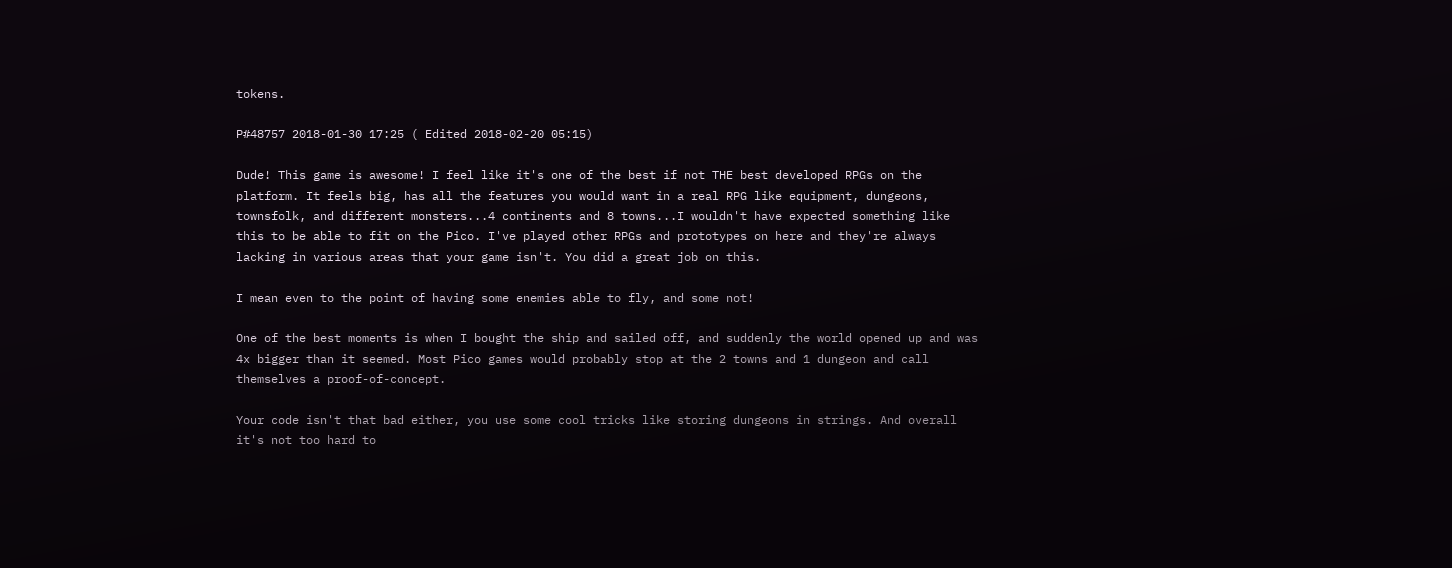tokens.

P#48757 2018-01-30 17:25 ( Edited 2018-02-20 05:15)

Dude! This game is awesome! I feel like it's one of the best if not THE best developed RPGs on the platform. It feels big, has all the features you would want in a real RPG like equipment, dungeons, townsfolk, and different monsters...4 continents and 8 towns...I wouldn't have expected something like this to be able to fit on the Pico. I've played other RPGs and prototypes on here and they're always lacking in various areas that your game isn't. You did a great job on this.

I mean even to the point of having some enemies able to fly, and some not!

One of the best moments is when I bought the ship and sailed off, and suddenly the world opened up and was 4x bigger than it seemed. Most Pico games would probably stop at the 2 towns and 1 dungeon and call themselves a proof-of-concept.

Your code isn't that bad either, you use some cool tricks like storing dungeons in strings. And overall it's not too hard to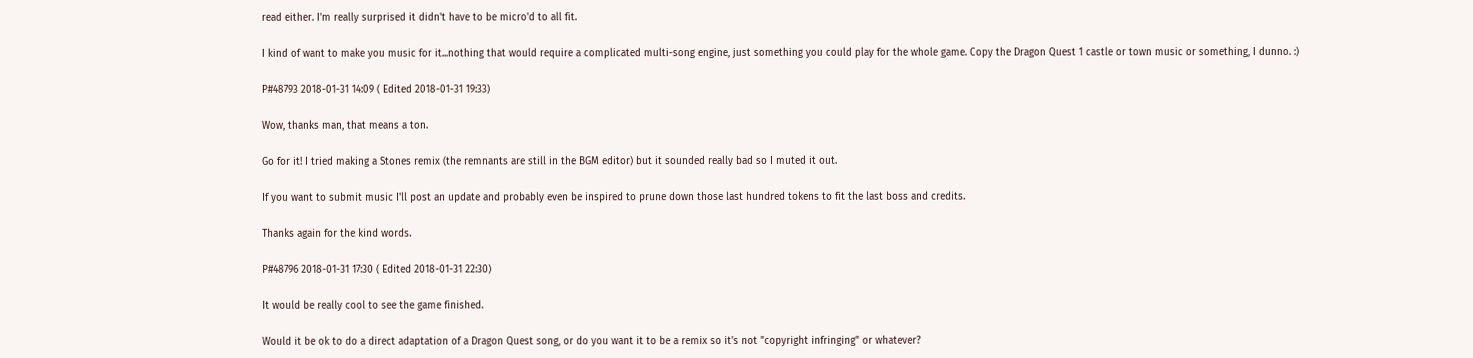read either. I'm really surprised it didn't have to be micro'd to all fit.

I kind of want to make you music for it...nothing that would require a complicated multi-song engine, just something you could play for the whole game. Copy the Dragon Quest 1 castle or town music or something, I dunno. :)

P#48793 2018-01-31 14:09 ( Edited 2018-01-31 19:33)

Wow, thanks man, that means a ton.

Go for it! I tried making a Stones remix (the remnants are still in the BGM editor) but it sounded really bad so I muted it out.

If you want to submit music I'll post an update and probably even be inspired to prune down those last hundred tokens to fit the last boss and credits.

Thanks again for the kind words.

P#48796 2018-01-31 17:30 ( Edited 2018-01-31 22:30)

It would be really cool to see the game finished.

Would it be ok to do a direct adaptation of a Dragon Quest song, or do you want it to be a remix so it's not "copyright infringing" or whatever?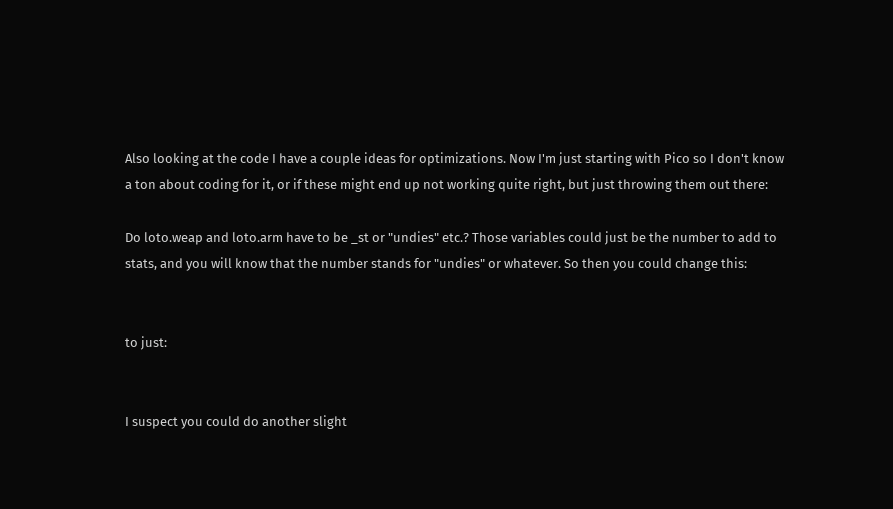Also looking at the code I have a couple ideas for optimizations. Now I'm just starting with Pico so I don't know a ton about coding for it, or if these might end up not working quite right, but just throwing them out there:

Do loto.weap and loto.arm have to be _st or "undies" etc.? Those variables could just be the number to add to stats, and you will know that the number stands for "undies" or whatever. So then you could change this:


to just:


I suspect you could do another slight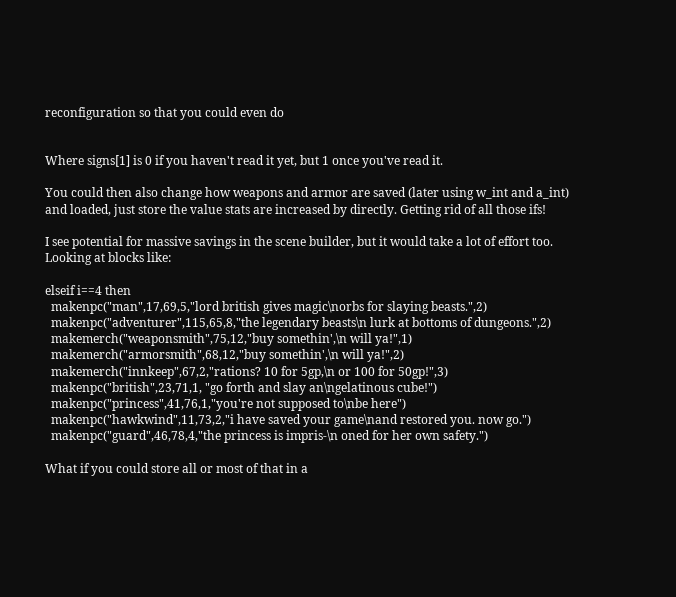reconfiguration so that you could even do


Where signs[1] is 0 if you haven't read it yet, but 1 once you've read it.

You could then also change how weapons and armor are saved (later using w_int and a_int) and loaded, just store the value stats are increased by directly. Getting rid of all those ifs!

I see potential for massive savings in the scene builder, but it would take a lot of effort too. Looking at blocks like:

elseif i==4 then
  makenpc("man",17,69,5,"lord british gives magic\norbs for slaying beasts.",2)
  makenpc("adventurer",115,65,8,"the legendary beasts\n lurk at bottoms of dungeons.",2)
  makemerch("weaponsmith",75,12,"buy somethin',\n will ya!",1)
  makemerch("armorsmith",68,12,"buy somethin',\n will ya!",2)
  makemerch("innkeep",67,2,"rations? 10 for 5gp,\n or 100 for 50gp!",3)
  makenpc("british",23,71,1, "go forth and slay an\ngelatinous cube!")
  makenpc("princess",41,76,1,"you're not supposed to\nbe here")
  makenpc("hawkwind",11,73,2,"i have saved your game\nand restored you. now go.")
  makenpc("guard",46,78,4,"the princess is impris-\n oned for her own safety.")

What if you could store all or most of that in a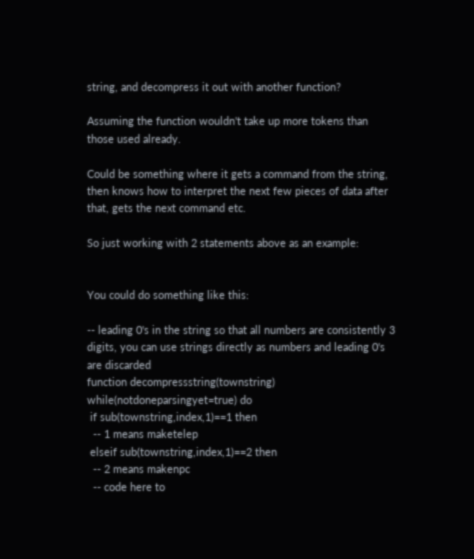string, and decompress it out with another function?

Assuming the function wouldn't take up more tokens than those used already.

Could be something where it gets a command from the string, then knows how to interpret the next few pieces of data after that, gets the next command etc.

So just working with 2 statements above as an example:


You could do something like this:

-- leading 0's in the string so that all numbers are consistently 3 digits, you can use strings directly as numbers and leading 0's are discarded
function decompressstring(townstring)
while(notdoneparsingyet=true) do
 if sub(townstring,index,1)==1 then
  -- 1 means maketelep
 elseif sub(townstring,index,1)==2 then
  -- 2 means makenpc
  -- code here to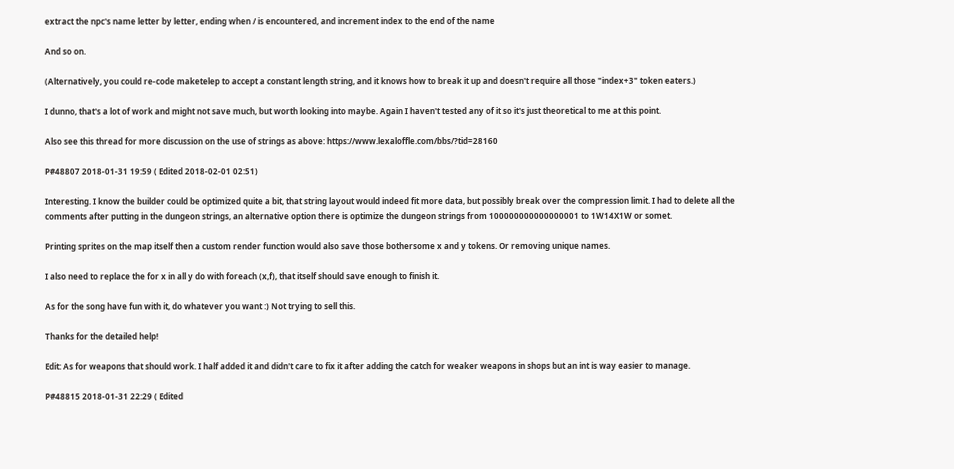extract the npc's name letter by letter, ending when / is encountered, and increment index to the end of the name

And so on.

(Alternatively, you could re-code maketelep to accept a constant length string, and it knows how to break it up and doesn't require all those "index+3" token eaters.)

I dunno, that's a lot of work and might not save much, but worth looking into maybe. Again I haven't tested any of it so it's just theoretical to me at this point.

Also see this thread for more discussion on the use of strings as above: https://www.lexaloffle.com/bbs/?tid=28160

P#48807 2018-01-31 19:59 ( Edited 2018-02-01 02:51)

Interesting. I know the builder could be optimized quite a bit, that string layout would indeed fit more data, but possibly break over the compression limit. I had to delete all the comments after putting in the dungeon strings, an alternative option there is optimize the dungeon strings from 100000000000000001 to 1W14X1W or somet.

Printing sprites on the map itself then a custom render function would also save those bothersome x and y tokens. Or removing unique names.

I also need to replace the for x in all y do with foreach (x,f), that itself should save enough to finish it.

As for the song have fun with it, do whatever you want :) Not trying to sell this.

Thanks for the detailed help!

Edit: As for weapons that should work. I half added it and didn't care to fix it after adding the catch for weaker weapons in shops but an int is way easier to manage.

P#48815 2018-01-31 22:29 ( Edited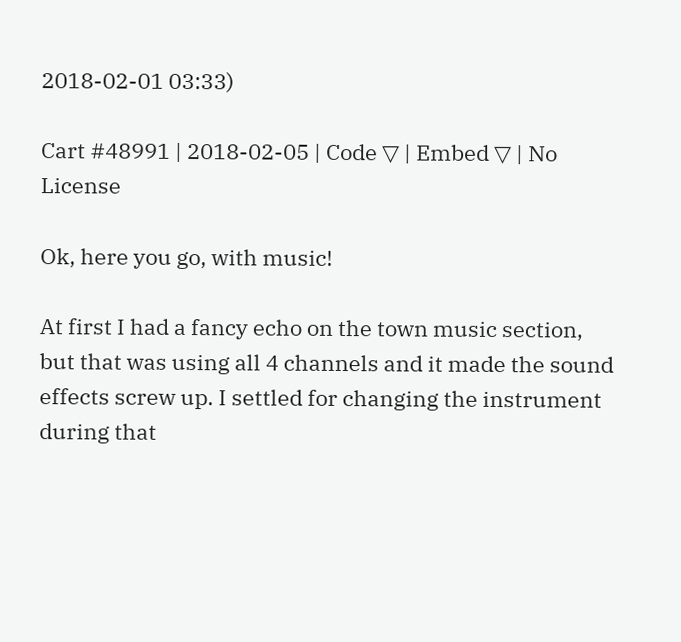2018-02-01 03:33)

Cart #48991 | 2018-02-05 | Code ▽ | Embed ▽ | No License

Ok, here you go, with music!

At first I had a fancy echo on the town music section, but that was using all 4 channels and it made the sound effects screw up. I settled for changing the instrument during that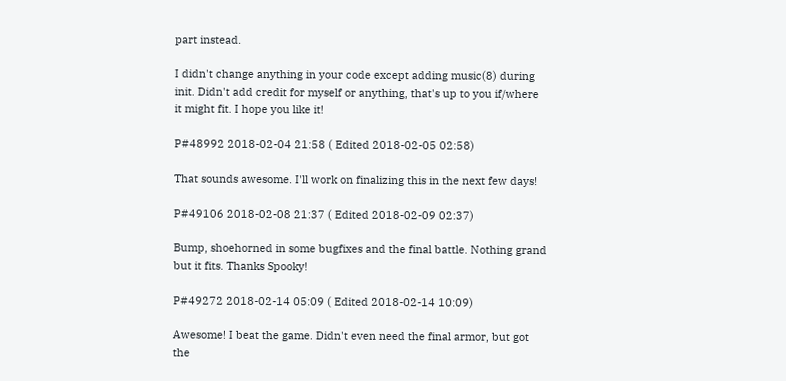part instead.

I didn't change anything in your code except adding music(8) during init. Didn't add credit for myself or anything, that's up to you if/where it might fit. I hope you like it!

P#48992 2018-02-04 21:58 ( Edited 2018-02-05 02:58)

That sounds awesome. I'll work on finalizing this in the next few days!

P#49106 2018-02-08 21:37 ( Edited 2018-02-09 02:37)

Bump, shoehorned in some bugfixes and the final battle. Nothing grand but it fits. Thanks Spooky!

P#49272 2018-02-14 05:09 ( Edited 2018-02-14 10:09)

Awesome! I beat the game. Didn't even need the final armor, but got the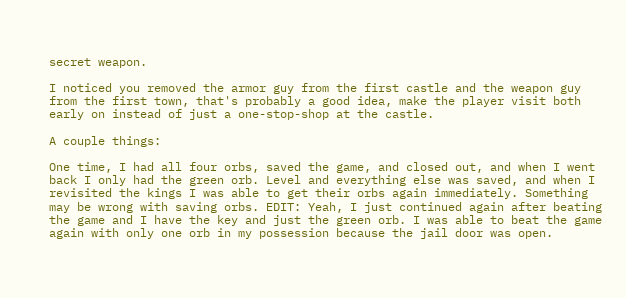secret weapon.

I noticed you removed the armor guy from the first castle and the weapon guy from the first town, that's probably a good idea, make the player visit both early on instead of just a one-stop-shop at the castle.

A couple things:

One time, I had all four orbs, saved the game, and closed out, and when I went back I only had the green orb. Level and everything else was saved, and when I revisited the kings I was able to get their orbs again immediately. Something may be wrong with saving orbs. EDIT: Yeah, I just continued again after beating the game and I have the key and just the green orb. I was able to beat the game again with only one orb in my possession because the jail door was open.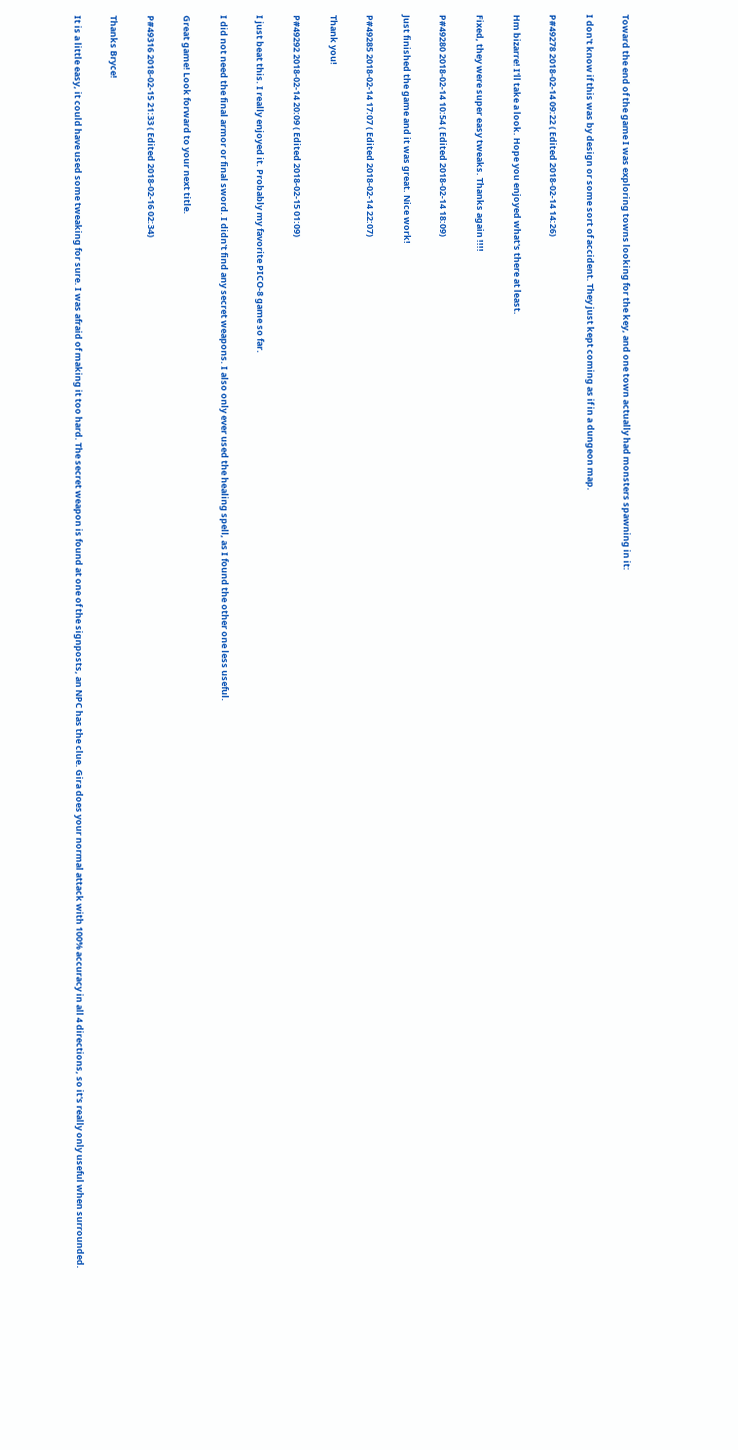Toward the end of the game I was exploring towns looking for the key, and one town actually had monsters spawning in it:

I don't know if this was by design or some sort of accident. They just kept coming as if in a dungeon map.

P#49278 2018-02-14 09:22 ( Edited 2018-02-14 14:26)

Hm bizarre! I'll take a look. Hope you enjoyed what's there at least.

Fixed, they were super easy tweaks. Thanks again !!!!

P#49280 2018-02-14 10:54 ( Edited 2018-02-14 18:09)

Just finished the game and it was great. Nice work!

P#49285 2018-02-14 17:07 ( Edited 2018-02-14 22:07)

Thank you!

P#49292 2018-02-14 20:09 ( Edited 2018-02-15 01:09)

I just beat this. I really enjoyed it. Probably my favorite PICO-8 game so far.

I did not need the final armor or final sword. I didn't find any secret weapons. I also only ever used the healing spell, as I found the other one less useful.

Great game! Look forward to your next title.

P#49316 2018-02-15 21:33 ( Edited 2018-02-16 02:34)

Thanks Bryce!

It is a little easy, it could have used some tweaking for sure. I was afraid of making it too hard. The secret weapon is found at one of the signposts, an NPC has the clue. Gira does your normal attack with 100% accuracy in all 4 directions, so it's really only useful when surrounded.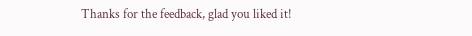Thanks for the feedback, glad you liked it!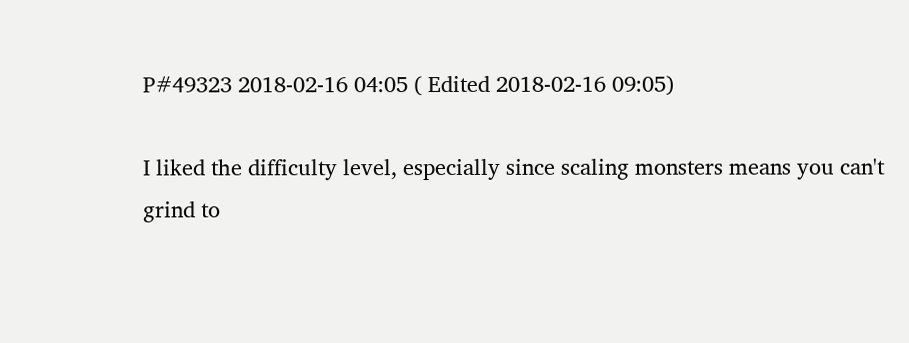P#49323 2018-02-16 04:05 ( Edited 2018-02-16 09:05)

I liked the difficulty level, especially since scaling monsters means you can't grind to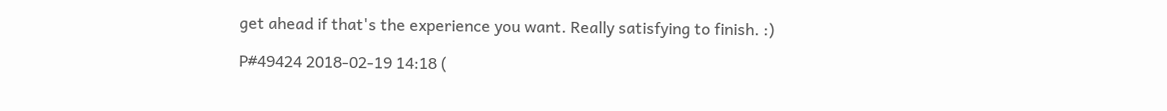get ahead if that's the experience you want. Really satisfying to finish. :)

P#49424 2018-02-19 14:18 (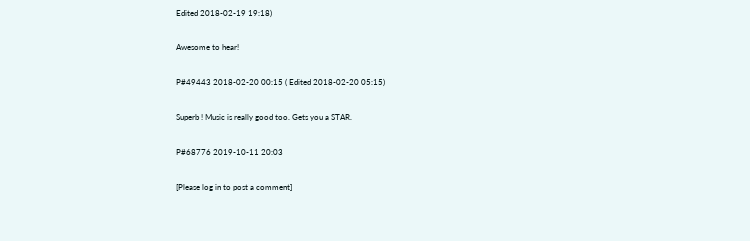Edited 2018-02-19 19:18)

Awesome to hear!

P#49443 2018-02-20 00:15 ( Edited 2018-02-20 05:15)

Superb ! Music is really good too. Gets you a STAR.

P#68776 2019-10-11 20:03

[Please log in to post a comment]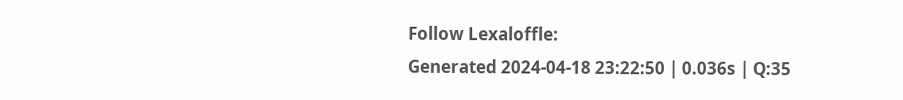Follow Lexaloffle:
Generated 2024-04-18 23:22:50 | 0.036s | Q:35